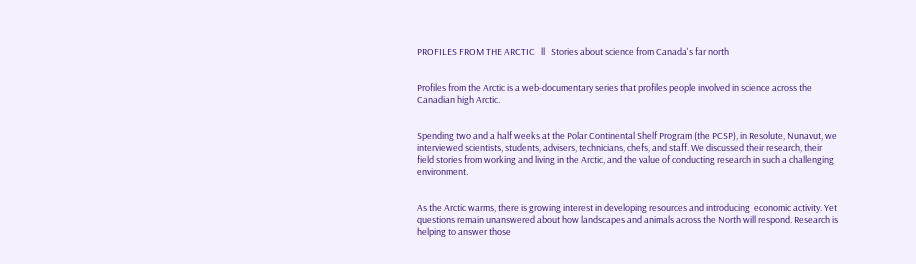PROFILES FROM THE ARCTIC   ll   Stories about science from Canada's far north


Profiles from the Arctic is a web-documentary series that profiles people involved in science across the Canadian high Arctic.


Spending two and a half weeks at the Polar Continental Shelf Program (the PCSP), in Resolute, Nunavut, we interviewed scientists, students, advisers, technicians, chefs, and staff. We discussed their research, their field stories from working and living in the Arctic, and the value of conducting research in such a challenging environment.


As the Arctic warms, there is growing interest in developing resources and introducing  economic activity. Yet questions remain unanswered about how landscapes and animals across the North will respond. Research is helping to answer those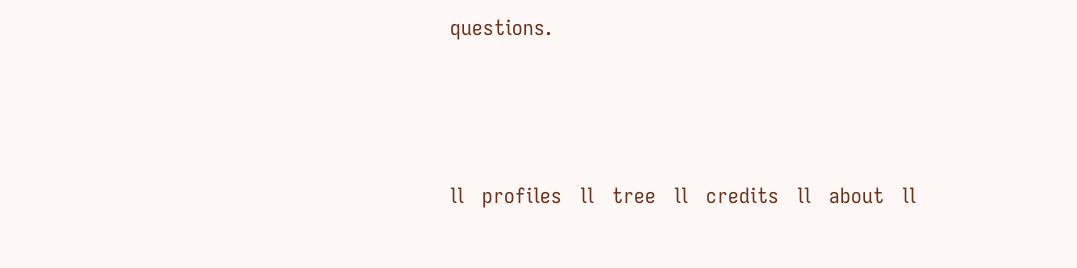questions.




ll   profiles   ll   tree   ll   credits   ll   about   ll